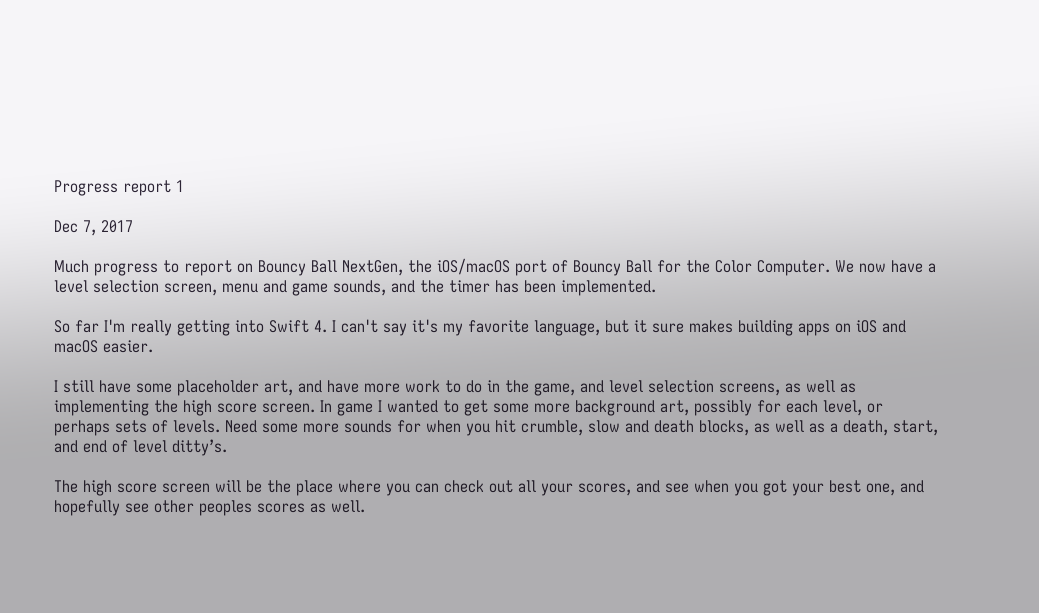Progress report 1

Dec 7, 2017

Much progress to report on Bouncy Ball NextGen, the iOS/macOS port of Bouncy Ball for the Color Computer. We now have a level selection screen, menu and game sounds, and the timer has been implemented.

So far I'm really getting into Swift 4. I can't say it's my favorite language, but it sure makes building apps on iOS and macOS easier.

I still have some placeholder art, and have more work to do in the game, and level selection screens, as well as implementing the high score screen. In game I wanted to get some more background art, possibly for each level, or perhaps sets of levels. Need some more sounds for when you hit crumble, slow and death blocks, as well as a death, start, and end of level ditty’s.

The high score screen will be the place where you can check out all your scores, and see when you got your best one, and hopefully see other peoples scores as well.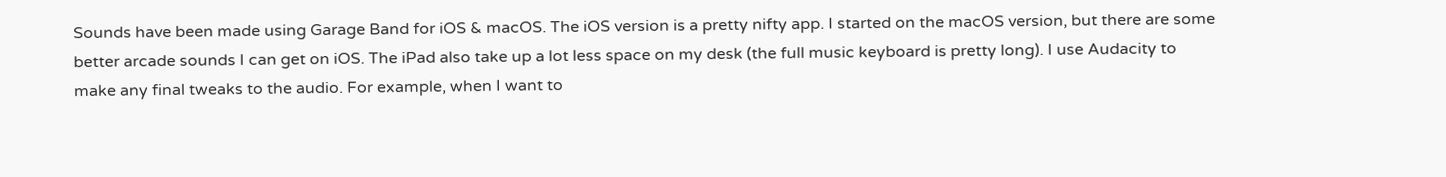Sounds have been made using Garage Band for iOS & macOS. The iOS version is a pretty nifty app. I started on the macOS version, but there are some better arcade sounds I can get on iOS. The iPad also take up a lot less space on my desk (the full music keyboard is pretty long). I use Audacity to make any final tweaks to the audio. For example, when I want to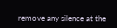remove any silence at the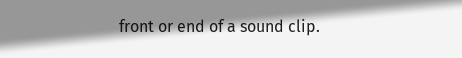front or end of a sound clip.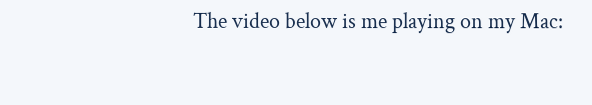The video below is me playing on my Mac: